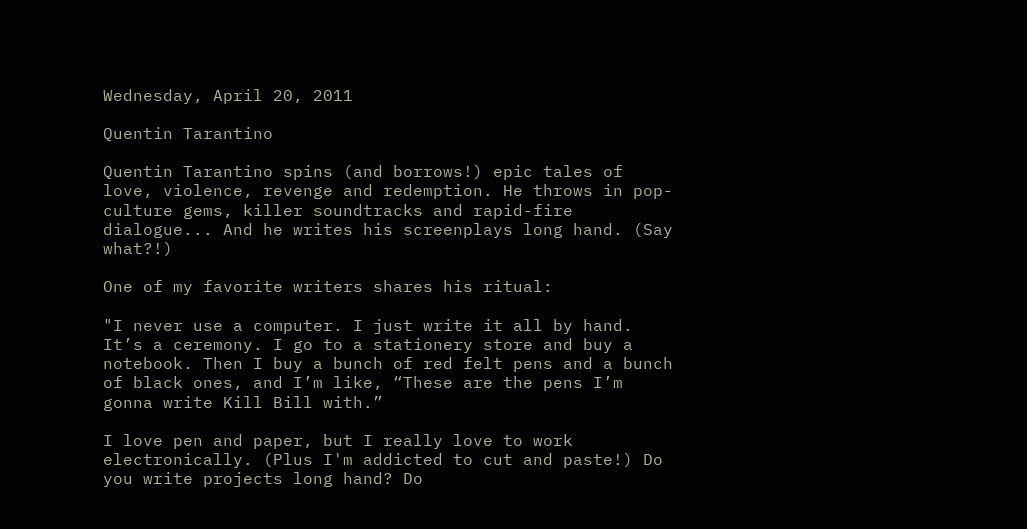Wednesday, April 20, 2011

Quentin Tarantino

Quentin Tarantino spins (and borrows!) epic tales of love, violence, revenge and redemption. He throws in pop-culture gems, killer soundtracks and rapid-fire dialogue... And he writes his screenplays long hand. (Say what?!)

One of my favorite writers shares his ritual:

"I never use a computer. I just write it all by hand. It’s a ceremony. I go to a stationery store and buy a notebook. Then I buy a bunch of red felt pens and a bunch of black ones, and I’m like, “These are the pens I’m gonna write Kill Bill with.”

I love pen and paper, but I really love to work electronically. (Plus I'm addicted to cut and paste!) Do you write projects long hand? Do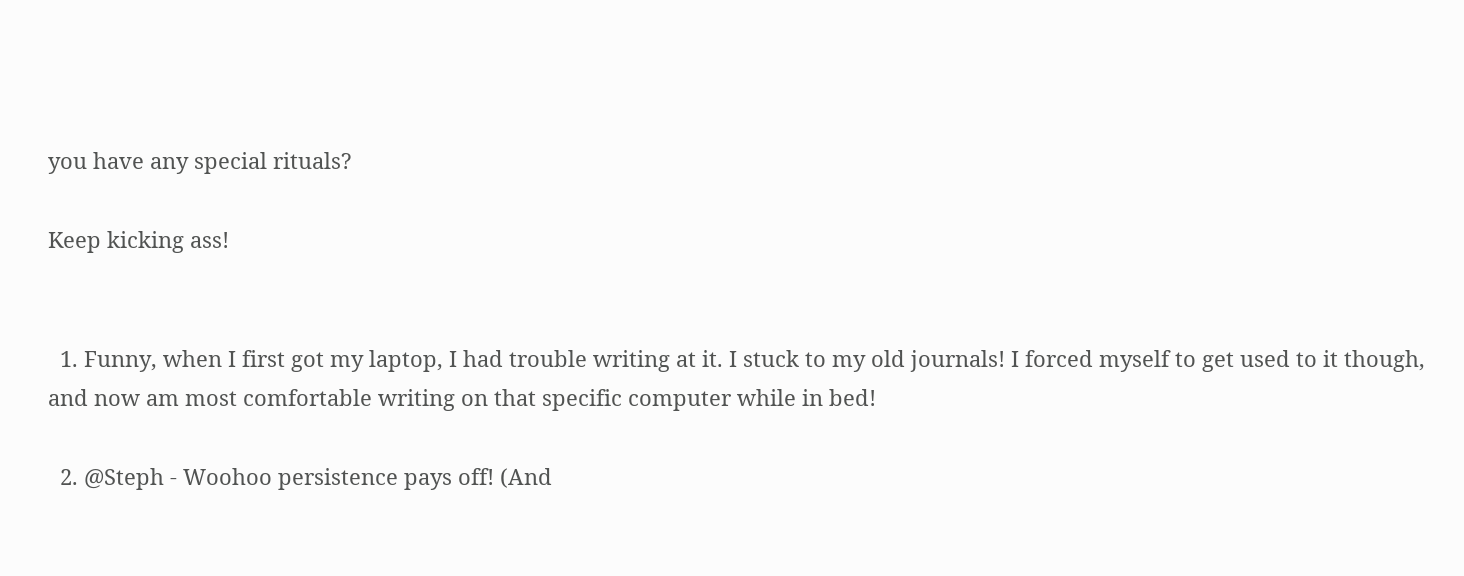you have any special rituals?

Keep kicking ass!


  1. Funny, when I first got my laptop, I had trouble writing at it. I stuck to my old journals! I forced myself to get used to it though, and now am most comfortable writing on that specific computer while in bed!

  2. @Steph - Woohoo persistence pays off! (And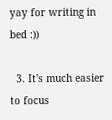yay for writing in bed :))

  3. It's much easier to focus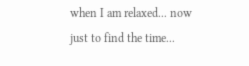when I am relaxed... now just to find the time...